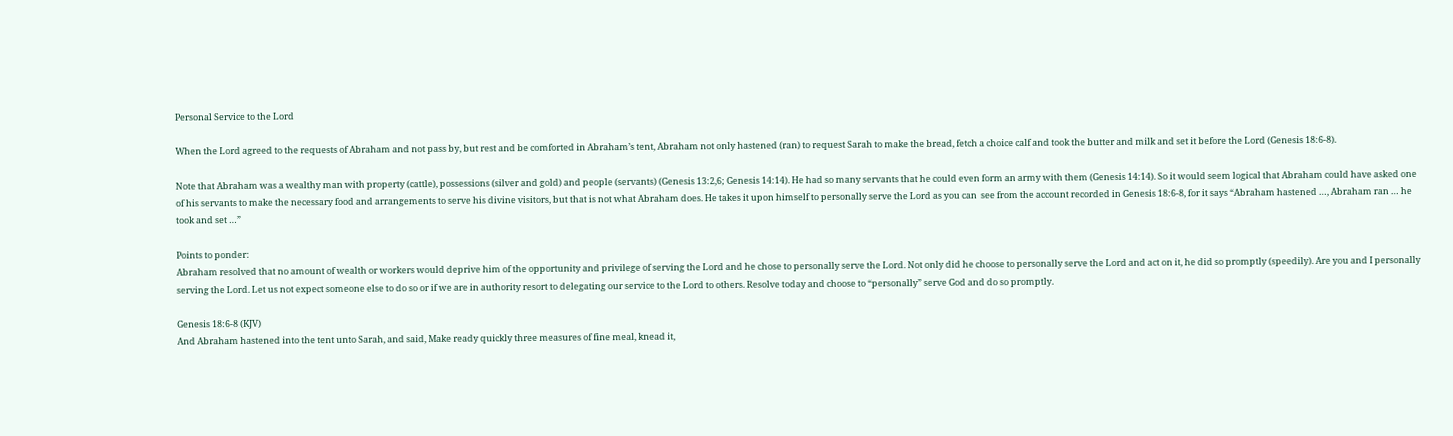Personal Service to the Lord

When the Lord agreed to the requests of Abraham and not pass by, but rest and be comforted in Abraham’s tent, Abraham not only hastened (ran) to request Sarah to make the bread, fetch a choice calf and took the butter and milk and set it before the Lord (Genesis 18:6-8).

Note that Abraham was a wealthy man with property (cattle), possessions (silver and gold) and people (servants) (Genesis 13:2,6; Genesis 14:14). He had so many servants that he could even form an army with them (Genesis 14:14). So it would seem logical that Abraham could have asked one of his servants to make the necessary food and arrangements to serve his divine visitors, but that is not what Abraham does. He takes it upon himself to personally serve the Lord as you can  see from the account recorded in Genesis 18:6-8, for it says “Abraham hastened …, Abraham ran … he took and set …”

Points to ponder:
Abraham resolved that no amount of wealth or workers would deprive him of the opportunity and privilege of serving the Lord and he chose to personally serve the Lord. Not only did he choose to personally serve the Lord and act on it, he did so promptly (speedily). Are you and I personally serving the Lord. Let us not expect someone else to do so or if we are in authority resort to delegating our service to the Lord to others. Resolve today and choose to “personally” serve God and do so promptly.

Genesis 18:6-8 (KJV)
And Abraham hastened into the tent unto Sarah, and said, Make ready quickly three measures of fine meal, knead it,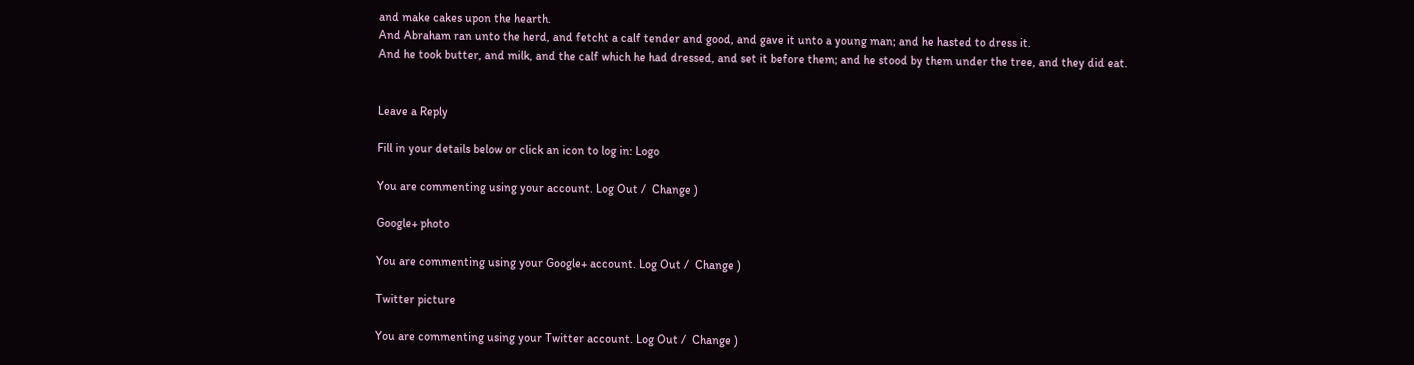and make cakes upon the hearth.
And Abraham ran unto the herd, and fetcht a calf tender and good, and gave it unto a young man; and he hasted to dress it.
And he took butter, and milk, and the calf which he had dressed, and set it before them; and he stood by them under the tree, and they did eat.


Leave a Reply

Fill in your details below or click an icon to log in: Logo

You are commenting using your account. Log Out /  Change )

Google+ photo

You are commenting using your Google+ account. Log Out /  Change )

Twitter picture

You are commenting using your Twitter account. Log Out /  Change )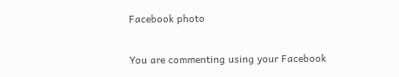Facebook photo

You are commenting using your Facebook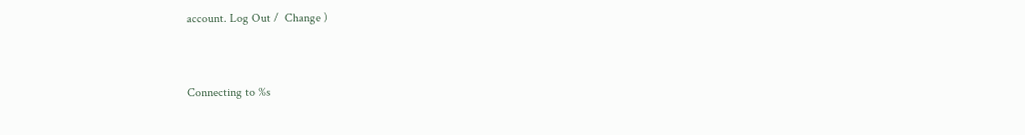account. Log Out /  Change )


Connecting to %s